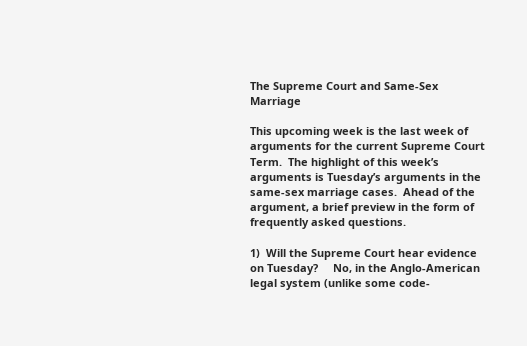The Supreme Court and Same-Sex Marriage

This upcoming week is the last week of arguments for the current Supreme Court Term.  The highlight of this week’s arguments is Tuesday’s arguments in the same-sex marriage cases.  Ahead of the argument, a brief preview in the form of frequently asked questions.

1)  Will the Supreme Court hear evidence on Tuesday?     No, in the Anglo-American legal system (unlike some code-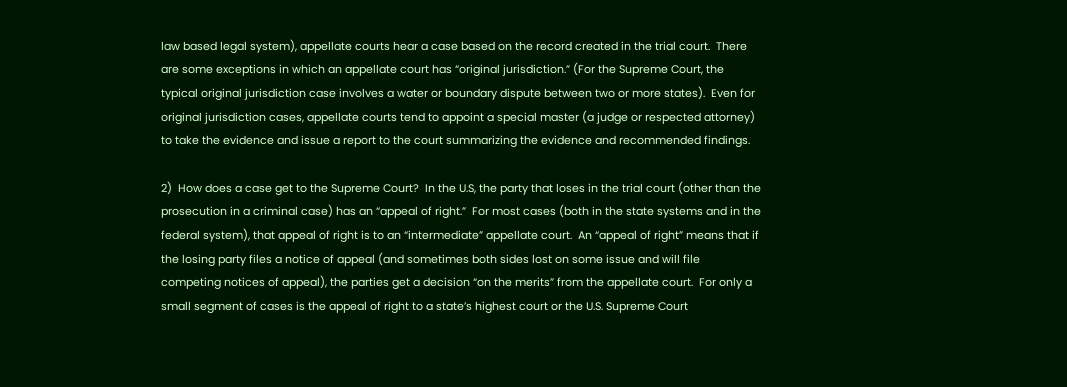law based legal system), appellate courts hear a case based on the record created in the trial court.  There are some exceptions in which an appellate court has “original jurisdiction.” (For the Supreme Court, the typical original jurisdiction case involves a water or boundary dispute between two or more states).  Even for original jurisdiction cases, appellate courts tend to appoint a special master (a judge or respected attorney) to take the evidence and issue a report to the court summarizing the evidence and recommended findings.

2)  How does a case get to the Supreme Court?  In the U.S, the party that loses in the trial court (other than the prosecution in a criminal case) has an “appeal of right.”  For most cases (both in the state systems and in the federal system), that appeal of right is to an “intermediate” appellate court.  An “appeal of right” means that if the losing party files a notice of appeal (and sometimes both sides lost on some issue and will file competing notices of appeal), the parties get a decision “on the merits” from the appellate court.  For only a small segment of cases is the appeal of right to a state’s highest court or the U.S. Supreme Court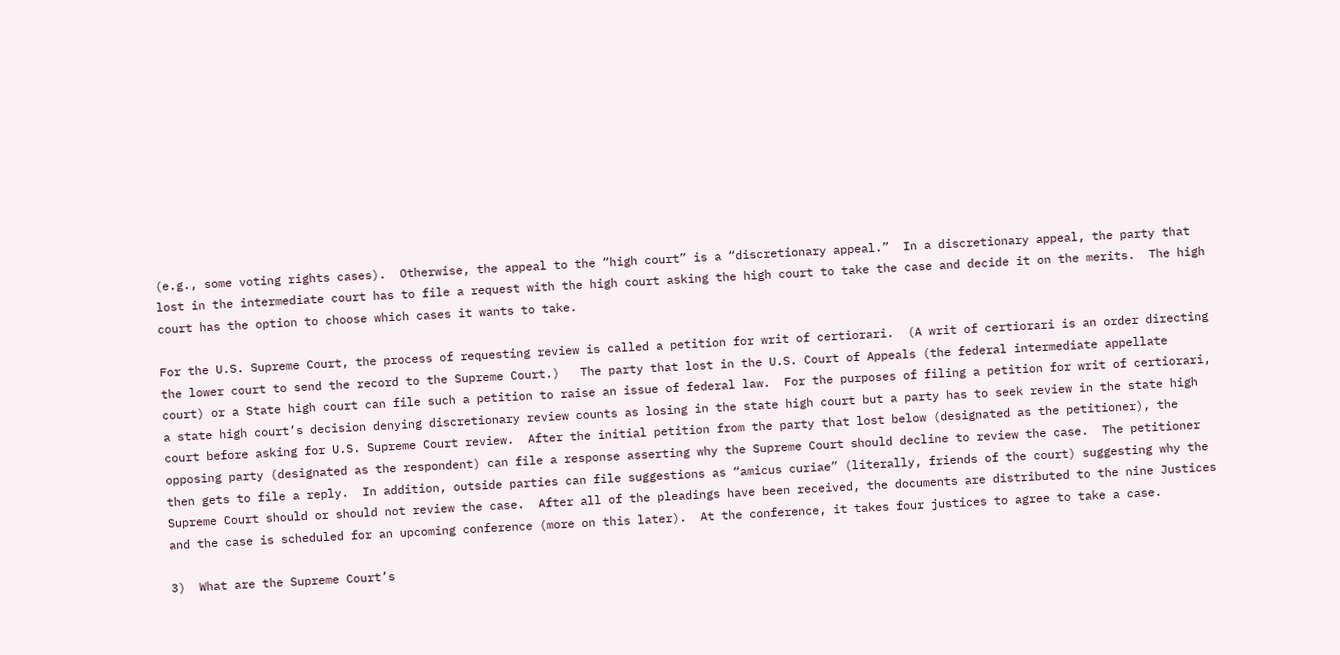(e.g., some voting rights cases).  Otherwise, the appeal to the “high court” is a “discretionary appeal.”  In a discretionary appeal, the party that lost in the intermediate court has to file a request with the high court asking the high court to take the case and decide it on the merits.  The high court has the option to choose which cases it wants to take.

For the U.S. Supreme Court, the process of requesting review is called a petition for writ of certiorari.  (A writ of certiorari is an order directing the lower court to send the record to the Supreme Court.)   The party that lost in the U.S. Court of Appeals (the federal intermediate appellate court) or a State high court can file such a petition to raise an issue of federal law.  For the purposes of filing a petition for writ of certiorari, a state high court’s decision denying discretionary review counts as losing in the state high court but a party has to seek review in the state high court before asking for U.S. Supreme Court review.  After the initial petition from the party that lost below (designated as the petitioner), the opposing party (designated as the respondent) can file a response asserting why the Supreme Court should decline to review the case.  The petitioner then gets to file a reply.  In addition, outside parties can file suggestions as “amicus curiae” (literally, friends of the court) suggesting why the Supreme Court should or should not review the case.  After all of the pleadings have been received, the documents are distributed to the nine Justices and the case is scheduled for an upcoming conference (more on this later).  At the conference, it takes four justices to agree to take a case.

3)  What are the Supreme Court’s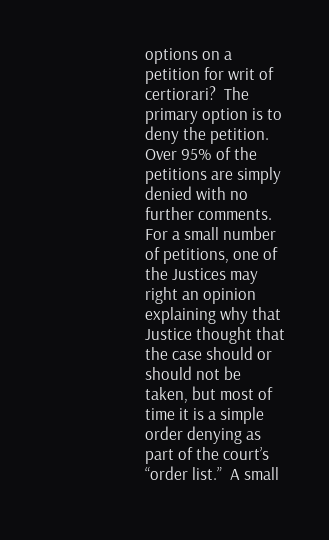options on a petition for writ of certiorari?  The primary option is to deny the petition.  Over 95% of the petitions are simply denied with no further comments.  For a small number of petitions, one of the Justices may right an opinion explaining why that Justice thought that the case should or should not be taken, but most of time it is a simple order denying as part of the court’s “order list.”  A small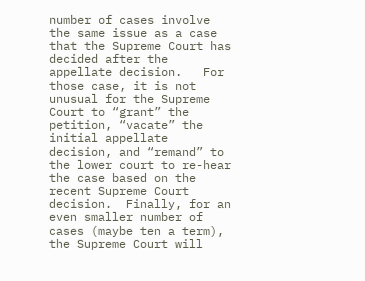number of cases involve the same issue as a case that the Supreme Court has decided after the appellate decision.   For those case, it is not unusual for the Supreme Court to “grant” the petition, “vacate” the initial appellate decision, and “remand” to the lower court to re-hear the case based on the recent Supreme Court decision.  Finally, for an even smaller number of cases (maybe ten a term), the Supreme Court will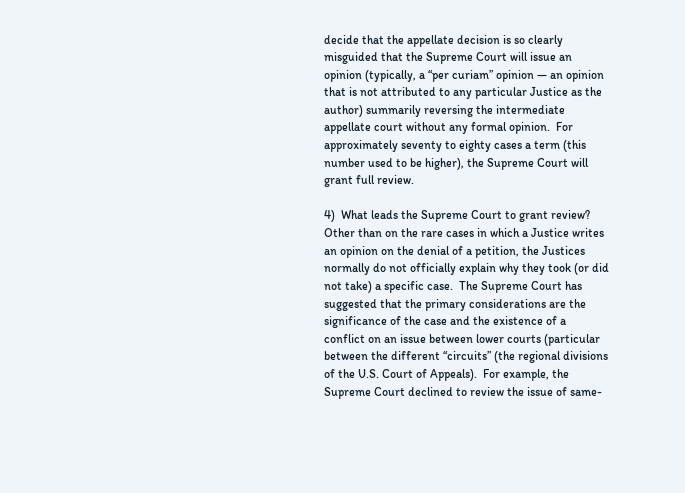decide that the appellate decision is so clearly misguided that the Supreme Court will issue an opinion (typically, a “per curiam” opinion — an opinion that is not attributed to any particular Justice as the author) summarily reversing the intermediate appellate court without any formal opinion.  For approximately seventy to eighty cases a term (this number used to be higher), the Supreme Court will grant full review.

4)  What leads the Supreme Court to grant review?  Other than on the rare cases in which a Justice writes an opinion on the denial of a petition, the Justices normally do not officially explain why they took (or did not take) a specific case.  The Supreme Court has suggested that the primary considerations are the significance of the case and the existence of a conflict on an issue between lower courts (particular between the different “circuits” (the regional divisions of the U.S. Court of Appeals).  For example, the Supreme Court declined to review the issue of same-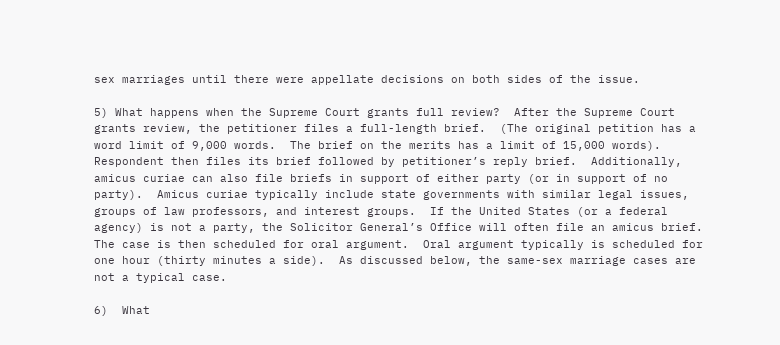sex marriages until there were appellate decisions on both sides of the issue.

5) What happens when the Supreme Court grants full review?  After the Supreme Court grants review, the petitioner files a full-length brief.  (The original petition has a word limit of 9,000 words.  The brief on the merits has a limit of 15,000 words).  Respondent then files its brief followed by petitioner’s reply brief.  Additionally, amicus curiae can also file briefs in support of either party (or in support of no party).  Amicus curiae typically include state governments with similar legal issues, groups of law professors, and interest groups.  If the United States (or a federal agency) is not a party, the Solicitor General’s Office will often file an amicus brief.   The case is then scheduled for oral argument.  Oral argument typically is scheduled for one hour (thirty minutes a side).  As discussed below, the same-sex marriage cases are not a typical case.

6)  What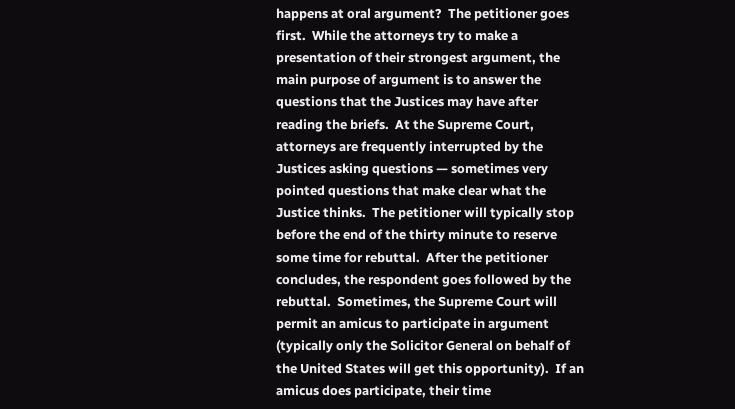happens at oral argument?  The petitioner goes first.  While the attorneys try to make a presentation of their strongest argument, the main purpose of argument is to answer the questions that the Justices may have after reading the briefs.  At the Supreme Court, attorneys are frequently interrupted by the Justices asking questions — sometimes very pointed questions that make clear what the Justice thinks.  The petitioner will typically stop before the end of the thirty minute to reserve some time for rebuttal.  After the petitioner concludes, the respondent goes followed by the rebuttal.  Sometimes, the Supreme Court will permit an amicus to participate in argument (typically only the Solicitor General on behalf of the United States will get this opportunity).  If an amicus does participate, their time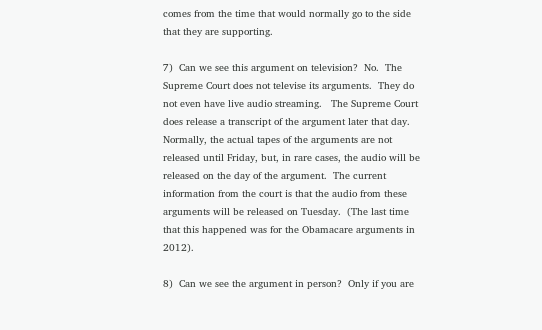comes from the time that would normally go to the side that they are supporting.

7)  Can we see this argument on television?  No.  The Supreme Court does not televise its arguments.  They do not even have live audio streaming.   The Supreme Court does release a transcript of the argument later that day.  Normally, the actual tapes of the arguments are not released until Friday, but, in rare cases, the audio will be released on the day of the argument.  The current information from the court is that the audio from these arguments will be released on Tuesday.  (The last time that this happened was for the Obamacare arguments in 2012).

8)  Can we see the argument in person?  Only if you are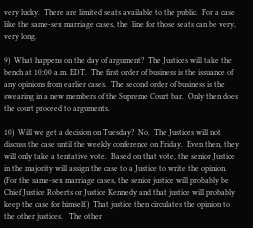very lucky.  There are limited seats available to the public.  For a case like the same-sex marriage cases, the  line for those seats can be very, very long.

9)  What happens on the day of argument?  The Justices will take the bench at 10:00 a.m. EDT.  The first order of business is the issuance of any opinions from earlier cases.  The second order of business is the swearing in a new members of the Supreme Court bar.  Only then does the court proceed to arguments.

10)  Will we get a decision on Tuesday?  No.  The Justices will not discuss the case until the weekly conference on Friday.  Even then, they will only take a tentative vote.  Based on that vote, the senior Justice in the majority will assign the case to a Justice to write the opinion.  (For the same-sex marriage cases, the senior justice will probably be Chief Justice Roberts or Justice Kennedy and that justice will probably keep the case for himself.)  That justice then circulates the opinion to the other justices.   The other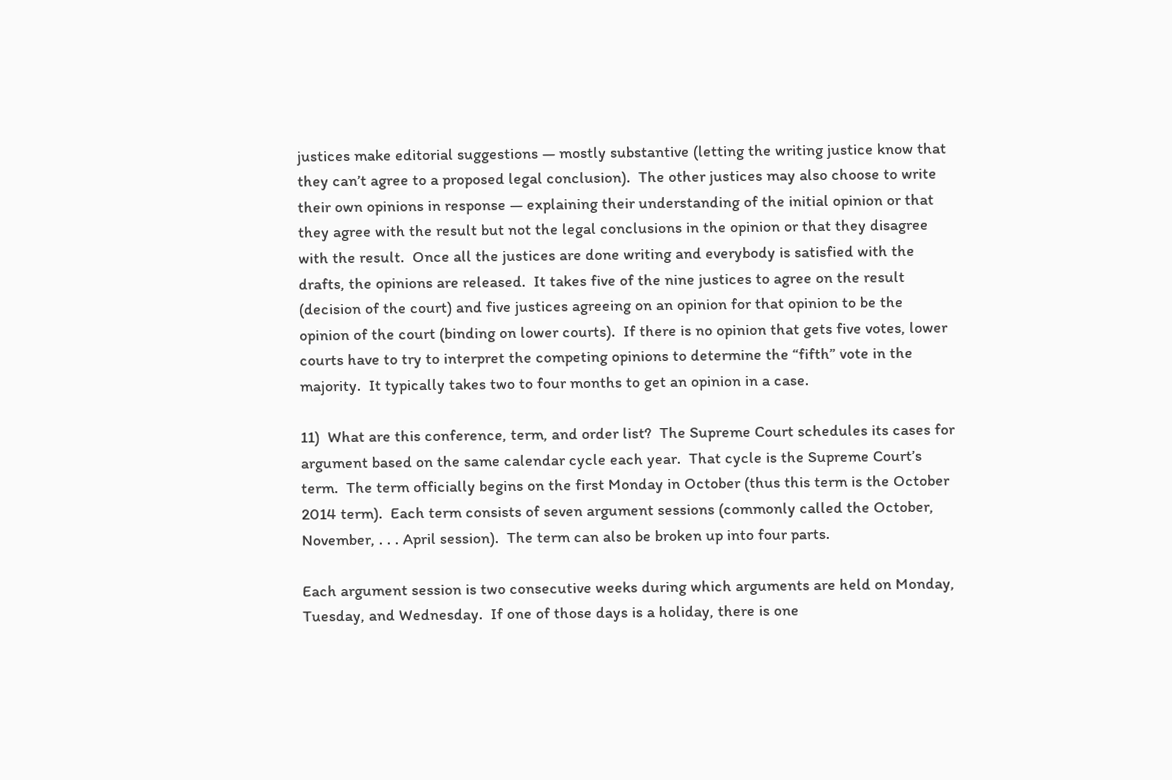justices make editorial suggestions — mostly substantive (letting the writing justice know that they can’t agree to a proposed legal conclusion).  The other justices may also choose to write their own opinions in response — explaining their understanding of the initial opinion or that they agree with the result but not the legal conclusions in the opinion or that they disagree with the result.  Once all the justices are done writing and everybody is satisfied with the drafts, the opinions are released.  It takes five of the nine justices to agree on the result (decision of the court) and five justices agreeing on an opinion for that opinion to be the opinion of the court (binding on lower courts).  If there is no opinion that gets five votes, lower  courts have to try to interpret the competing opinions to determine the “fifth” vote in the majority.  It typically takes two to four months to get an opinion in a case.

11)  What are this conference, term, and order list?  The Supreme Court schedules its cases for argument based on the same calendar cycle each year.  That cycle is the Supreme Court’s term.  The term officially begins on the first Monday in October (thus this term is the October 2014 term).  Each term consists of seven argument sessions (commonly called the October, November, . . . April session).  The term can also be broken up into four parts.

Each argument session is two consecutive weeks during which arguments are held on Monday, Tuesday, and Wednesday.  If one of those days is a holiday, there is one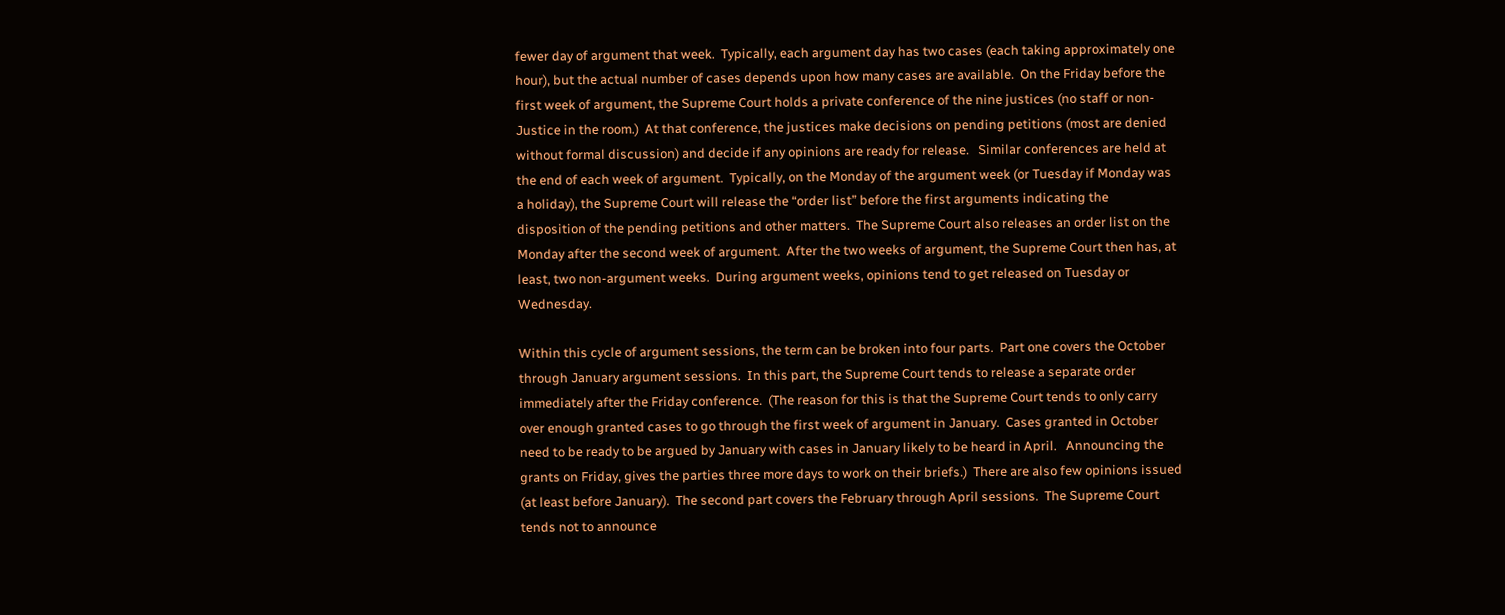fewer day of argument that week.  Typically, each argument day has two cases (each taking approximately one hour), but the actual number of cases depends upon how many cases are available.  On the Friday before the first week of argument, the Supreme Court holds a private conference of the nine justices (no staff or non-Justice in the room.)  At that conference, the justices make decisions on pending petitions (most are denied without formal discussion) and decide if any opinions are ready for release.   Similar conferences are held at the end of each week of argument.  Typically, on the Monday of the argument week (or Tuesday if Monday was a holiday), the Supreme Court will release the “order list” before the first arguments indicating the disposition of the pending petitions and other matters.  The Supreme Court also releases an order list on the Monday after the second week of argument.  After the two weeks of argument, the Supreme Court then has, at least, two non-argument weeks.  During argument weeks, opinions tend to get released on Tuesday or Wednesday.

Within this cycle of argument sessions, the term can be broken into four parts.  Part one covers the October through January argument sessions.  In this part, the Supreme Court tends to release a separate order immediately after the Friday conference.  (The reason for this is that the Supreme Court tends to only carry over enough granted cases to go through the first week of argument in January.  Cases granted in October need to be ready to be argued by January with cases in January likely to be heard in April.   Announcing the grants on Friday, gives the parties three more days to work on their briefs.)  There are also few opinions issued (at least before January).  The second part covers the February through April sessions.  The Supreme Court tends not to announce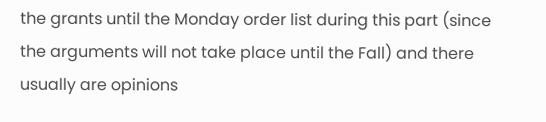the grants until the Monday order list during this part (since the arguments will not take place until the Fall) and there usually are opinions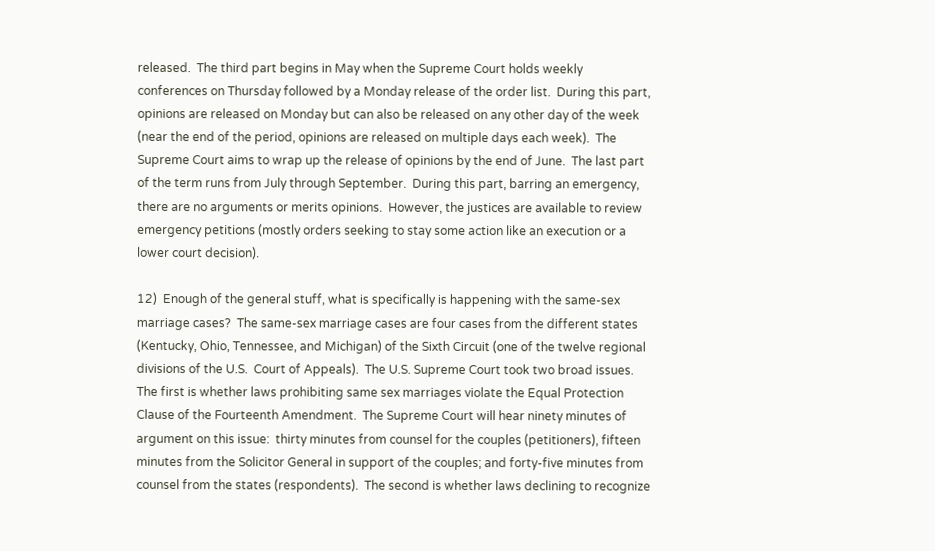released.  The third part begins in May when the Supreme Court holds weekly conferences on Thursday followed by a Monday release of the order list.  During this part, opinions are released on Monday but can also be released on any other day of the week (near the end of the period, opinions are released on multiple days each week).  The Supreme Court aims to wrap up the release of opinions by the end of June.  The last part of the term runs from July through September.  During this part, barring an emergency, there are no arguments or merits opinions.  However, the justices are available to review emergency petitions (mostly orders seeking to stay some action like an execution or a lower court decision).

12)  Enough of the general stuff, what is specifically is happening with the same-sex marriage cases?  The same-sex marriage cases are four cases from the different states (Kentucky, Ohio, Tennessee, and Michigan) of the Sixth Circuit (one of the twelve regional divisions of the U.S.  Court of Appeals).  The U.S. Supreme Court took two broad issues.  The first is whether laws prohibiting same sex marriages violate the Equal Protection Clause of the Fourteenth Amendment.  The Supreme Court will hear ninety minutes of argument on this issue:  thirty minutes from counsel for the couples (petitioners), fifteen minutes from the Solicitor General in support of the couples; and forty-five minutes from counsel from the states (respondents).  The second is whether laws declining to recognize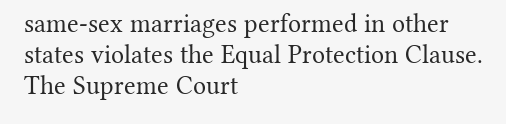same-sex marriages performed in other states violates the Equal Protection Clause.  The Supreme Court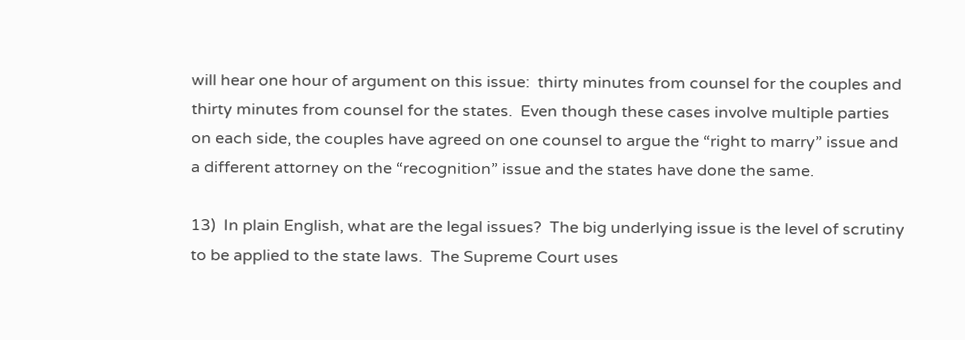will hear one hour of argument on this issue:  thirty minutes from counsel for the couples and thirty minutes from counsel for the states.  Even though these cases involve multiple parties on each side, the couples have agreed on one counsel to argue the “right to marry” issue and a different attorney on the “recognition” issue and the states have done the same.

13)  In plain English, what are the legal issues?  The big underlying issue is the level of scrutiny to be applied to the state laws.  The Supreme Court uses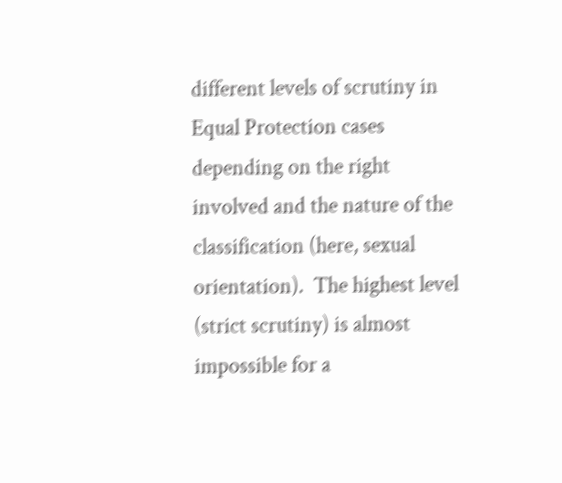different levels of scrutiny in Equal Protection cases depending on the right involved and the nature of the classification (here, sexual orientation).  The highest level (strict scrutiny) is almost impossible for a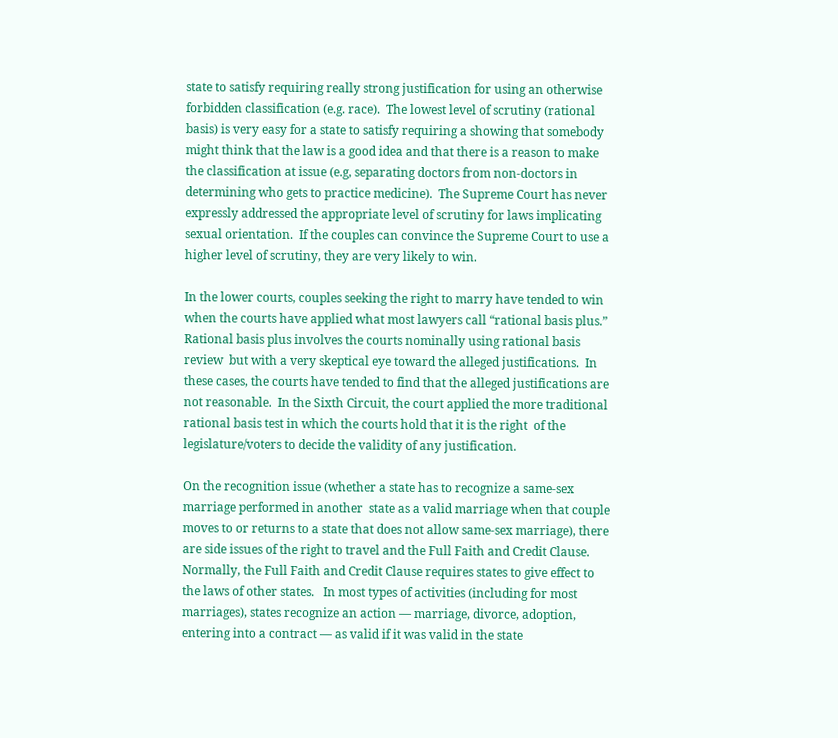state to satisfy requiring really strong justification for using an otherwise forbidden classification (e.g. race).  The lowest level of scrutiny (rational basis) is very easy for a state to satisfy requiring a showing that somebody might think that the law is a good idea and that there is a reason to make the classification at issue (e.g, separating doctors from non-doctors in determining who gets to practice medicine).  The Supreme Court has never expressly addressed the appropriate level of scrutiny for laws implicating sexual orientation.  If the couples can convince the Supreme Court to use a higher level of scrutiny, they are very likely to win.

In the lower courts, couples seeking the right to marry have tended to win when the courts have applied what most lawyers call “rational basis plus.”  Rational basis plus involves the courts nominally using rational basis review  but with a very skeptical eye toward the alleged justifications.  In these cases, the courts have tended to find that the alleged justifications are not reasonable.  In the Sixth Circuit, the court applied the more traditional rational basis test in which the courts hold that it is the right  of the legislature/voters to decide the validity of any justification.

On the recognition issue (whether a state has to recognize a same-sex marriage performed in another  state as a valid marriage when that couple moves to or returns to a state that does not allow same-sex marriage), there are side issues of the right to travel and the Full Faith and Credit Clause.  Normally, the Full Faith and Credit Clause requires states to give effect to the laws of other states.   In most types of activities (including for most marriages), states recognize an action — marriage, divorce, adoption, entering into a contract — as valid if it was valid in the state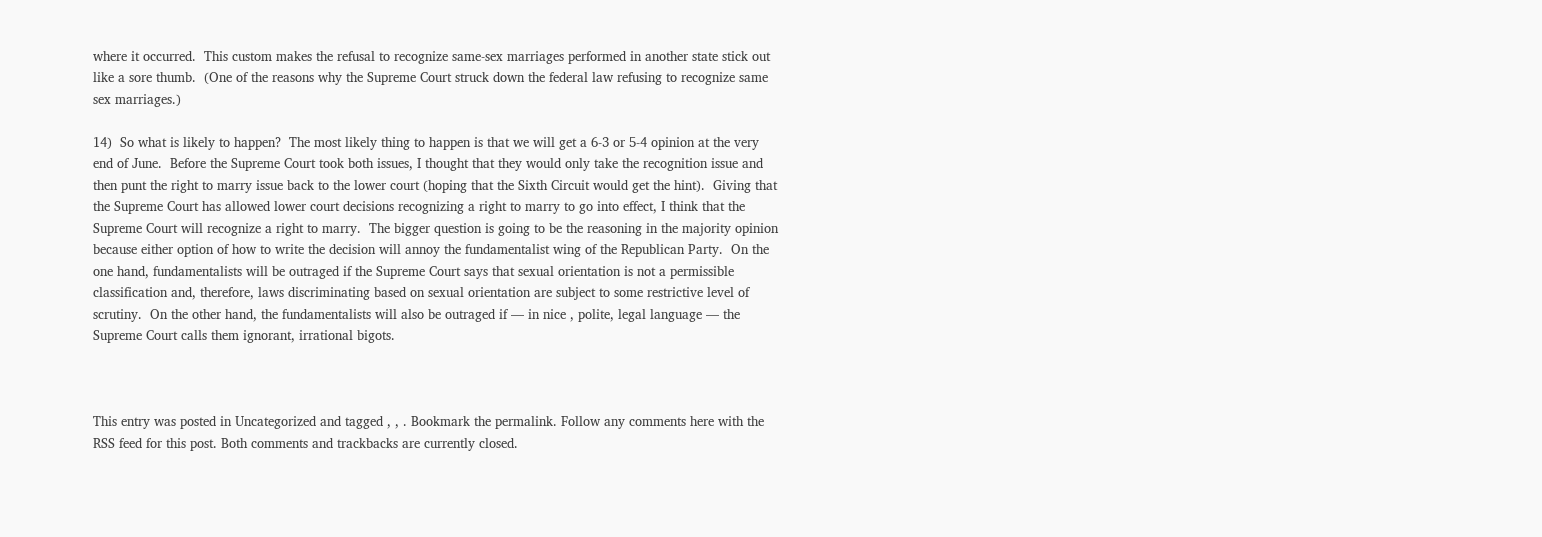where it occurred.  This custom makes the refusal to recognize same-sex marriages performed in another state stick out like a sore thumb.  (One of the reasons why the Supreme Court struck down the federal law refusing to recognize same sex marriages.)

14)  So what is likely to happen?  The most likely thing to happen is that we will get a 6-3 or 5-4 opinion at the very end of June.  Before the Supreme Court took both issues, I thought that they would only take the recognition issue and then punt the right to marry issue back to the lower court (hoping that the Sixth Circuit would get the hint).  Giving that the Supreme Court has allowed lower court decisions recognizing a right to marry to go into effect, I think that the Supreme Court will recognize a right to marry.  The bigger question is going to be the reasoning in the majority opinion because either option of how to write the decision will annoy the fundamentalist wing of the Republican Party.  On the one hand, fundamentalists will be outraged if the Supreme Court says that sexual orientation is not a permissible classification and, therefore, laws discriminating based on sexual orientation are subject to some restrictive level of scrutiny.  On the other hand, the fundamentalists will also be outraged if — in nice , polite, legal language — the Supreme Court calls them ignorant, irrational bigots.



This entry was posted in Uncategorized and tagged , , . Bookmark the permalink. Follow any comments here with the RSS feed for this post. Both comments and trackbacks are currently closed.